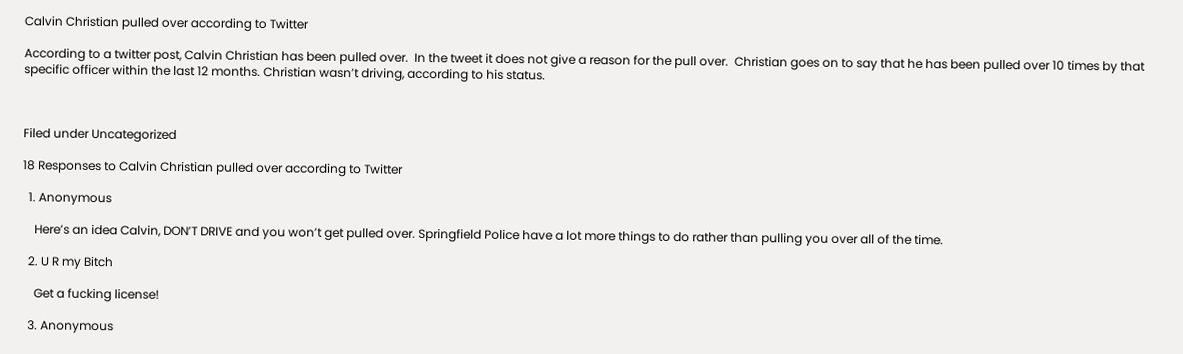Calvin Christian pulled over according to Twitter

According to a twitter post, Calvin Christian has been pulled over.  In the tweet it does not give a reason for the pull over.  Christian goes on to say that he has been pulled over 10 times by that specific officer within the last 12 months. Christian wasn’t driving, according to his status.



Filed under Uncategorized

18 Responses to Calvin Christian pulled over according to Twitter

  1. Anonymous

    Here’s an idea Calvin, DON’T DRIVE and you won’t get pulled over. Springfield Police have a lot more things to do rather than pulling you over all of the time.

  2. U R my Bitch

    Get a fucking license!

  3. Anonymous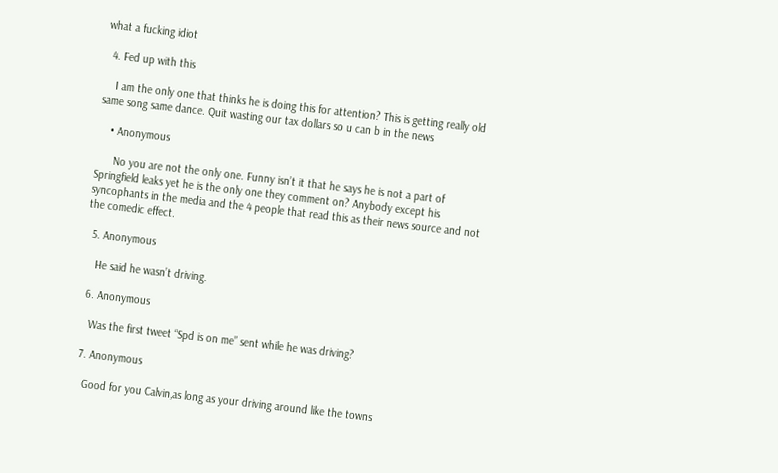what a fucking idiot

  4. Fed up with this

    I am the only one that thinks he is doing this for attention? This is getting really old same song same dance. Quit wasting our tax dollars so u can b in the news

    • Anonymous

      No you are not the only one. Funny isn’t it that he says he is not a part of Springfield leaks yet he is the only one they comment on? Anybody except his syncophants in the media and the 4 people that read this as their news source and not the comedic effect.

  5. Anonymous

    He said he wasn’t driving.

  6. Anonymous

    Was the first tweet “Spd is on me” sent while he was driving?

  7. Anonymous

    Good for you Calvin,as long as your driving around like the towns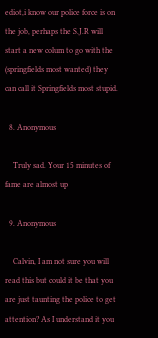ediot,i know our police force is on the job, perhaps the S.J.R will start a new colum to go with the (springfields most wanted) they can call it Springfields most stupid.

  8. Anonymous

    Truly sad. Your 15 minutes of fame are almost up

  9. Anonymous

    Calvin, I am not sure you will read this but could it be that you are just taunting the police to get attention? As I understand it you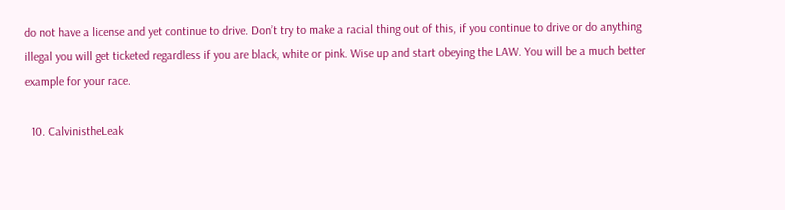do not have a license and yet continue to drive. Don’t try to make a racial thing out of this, if you continue to drive or do anything illegal you will get ticketed regardless if you are black, white or pink. Wise up and start obeying the LAW. You will be a much better example for your race.

  10. CalvinistheLeak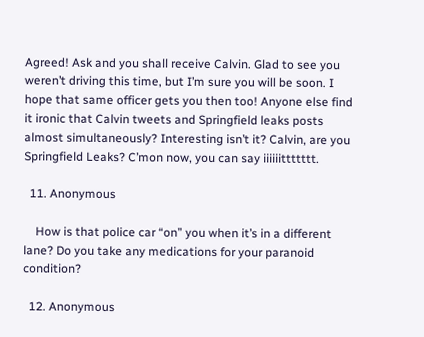Agreed! Ask and you shall receive Calvin. Glad to see you weren’t driving this time, but I’m sure you will be soon. I hope that same officer gets you then too! Anyone else find it ironic that Calvin tweets and Springfield leaks posts almost simultaneously? Interesting isn’t it? Calvin, are you Springfield Leaks? C’mon now, you can say iiiiiittttttt.

  11. Anonymous

    How is that police car “on” you when it’s in a different lane? Do you take any medications for your paranoid condition?

  12. Anonymous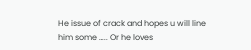He issue of crack and hopes u will line him some ….. Or he loves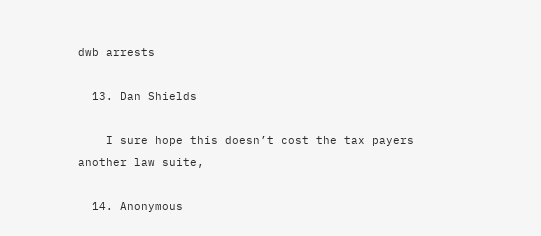dwb arrests

  13. Dan Shields

    I sure hope this doesn’t cost the tax payers another law suite,

  14. Anonymous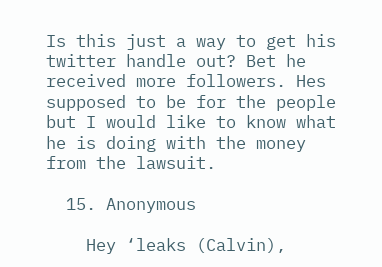Is this just a way to get his twitter handle out? Bet he received more followers. Hes supposed to be for the people but I would like to know what he is doing with the money from the lawsuit.

  15. Anonymous

    Hey ‘leaks (Calvin),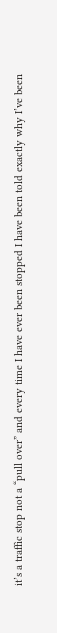it’s a traffic stop not a “pull over” and every time I have ever been stopped I have been told exactly why I’ve been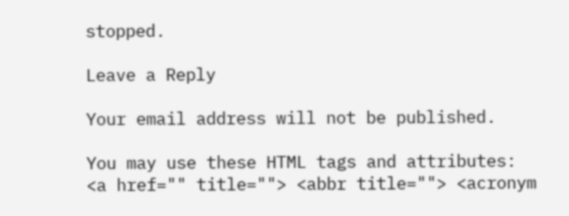stopped.

Leave a Reply

Your email address will not be published.

You may use these HTML tags and attributes: <a href="" title=""> <abbr title=""> <acronym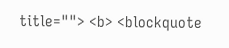title=""> <b> <blockquote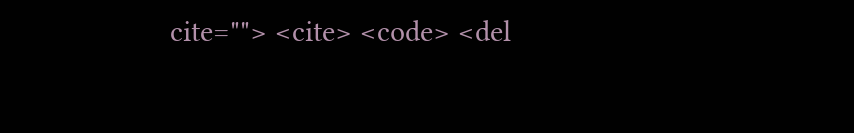cite=""> <cite> <code> <del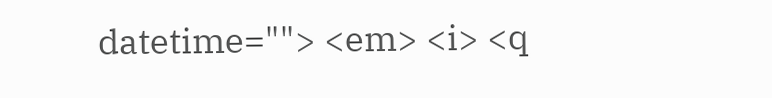datetime=""> <em> <i> <q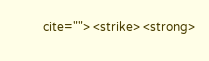cite=""> <strike> <strong>